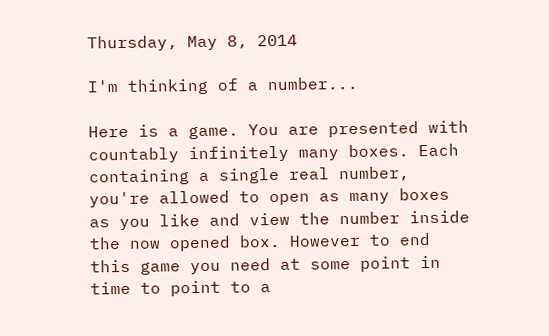Thursday, May 8, 2014

I'm thinking of a number...

Here is a game. You are presented with countably infinitely many boxes. Each containing a single real number, you're allowed to open as many boxes as you like and view the number inside the now opened box. However to end this game you need at some point in time to point to a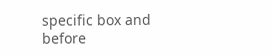specific box and before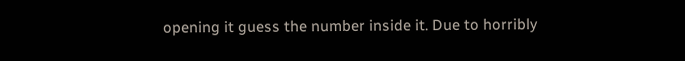opening it guess the number inside it. Due to horribly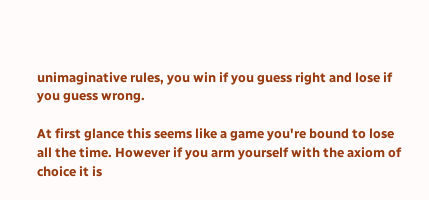unimaginative rules, you win if you guess right and lose if you guess wrong.

At first glance this seems like a game you're bound to lose all the time. However if you arm yourself with the axiom of choice it is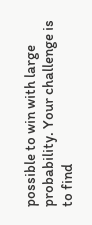possible to win with large probability. Your challenge is to find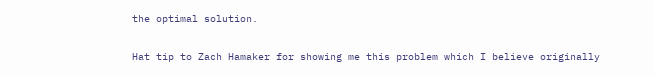the optimal solution.

Hat tip to Zach Hamaker for showing me this problem which I believe originally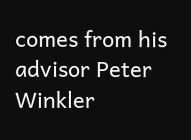comes from his advisor Peter Winkler